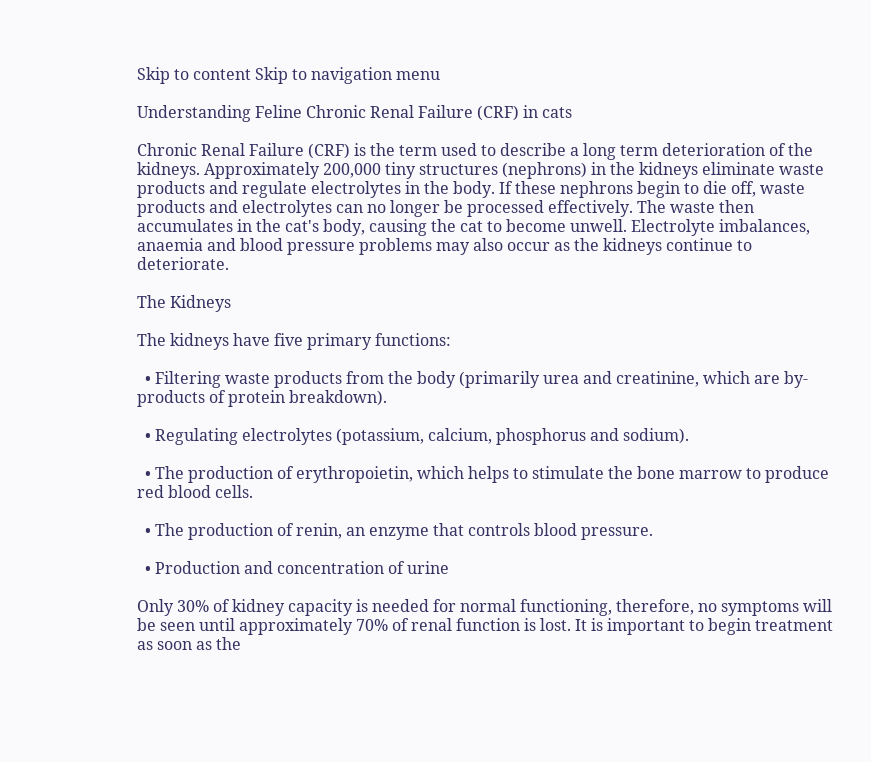Skip to content Skip to navigation menu

Understanding Feline Chronic Renal Failure (CRF) in cats

Chronic Renal Failure (CRF) is the term used to describe a long term deterioration of the kidneys. Approximately 200,000 tiny structures (nephrons) in the kidneys eliminate waste products and regulate electrolytes in the body. If these nephrons begin to die off, waste products and electrolytes can no longer be processed effectively. The waste then accumulates in the cat's body, causing the cat to become unwell. Electrolyte imbalances, anaemia and blood pressure problems may also occur as the kidneys continue to deteriorate.

The Kidneys

The kidneys have five primary functions:

  • Filtering waste products from the body (primarily urea and creatinine, which are by-products of protein breakdown).

  • Regulating electrolytes (potassium, calcium, phosphorus and sodium).

  • The production of erythropoietin, which helps to stimulate the bone marrow to produce red blood cells.

  • The production of renin, an enzyme that controls blood pressure.

  • Production and concentration of urine

Only 30% of kidney capacity is needed for normal functioning, therefore, no symptoms will be seen until approximately 70% of renal function is lost. It is important to begin treatment as soon as the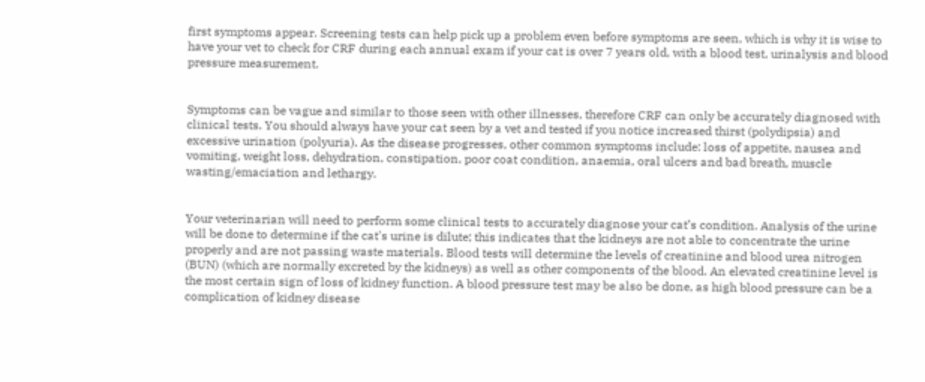first symptoms appear. Screening tests can help pick up a problem even before symptoms are seen, which is why it is wise to have your vet to check for CRF during each annual exam if your cat is over 7 years old, with a blood test, urinalysis and blood pressure measurement.


Symptoms can be vague and similar to those seen with other illnesses, therefore CRF can only be accurately diagnosed with clinical tests. You should always have your cat seen by a vet and tested if you notice increased thirst (polydipsia) and excessive urination (polyuria). As the disease progresses, other common symptoms include: loss of appetite, nausea and vomiting, weight loss, dehydration, constipation, poor coat condition, anaemia, oral ulcers and bad breath, muscle wasting/emaciation and lethargy.


Your veterinarian will need to perform some clinical tests to accurately diagnose your cat’s condition. Analysis of the urine will be done to determine if the cat's urine is dilute; this indicates that the kidneys are not able to concentrate the urine properly and are not passing waste materials. Blood tests will determine the levels of creatinine and blood urea nitrogen (BUN) (which are normally excreted by the kidneys) as well as other components of the blood. An elevated creatinine level is the most certain sign of loss of kidney function. A blood pressure test may be also be done, as high blood pressure can be a complication of kidney disease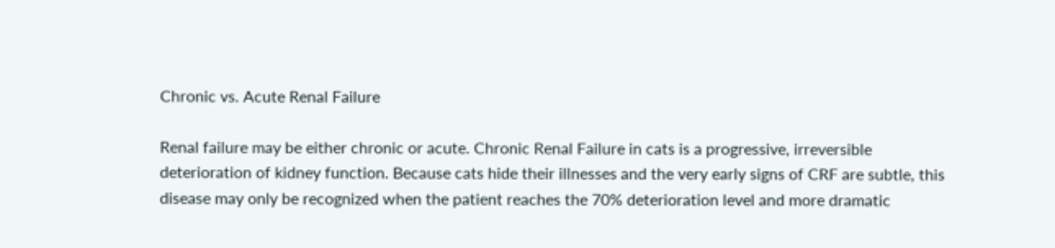Chronic vs. Acute Renal Failure

Renal failure may be either chronic or acute. Chronic Renal Failure in cats is a progressive, irreversible deterioration of kidney function. Because cats hide their illnesses and the very early signs of CRF are subtle, this disease may only be recognized when the patient reaches the 70% deterioration level and more dramatic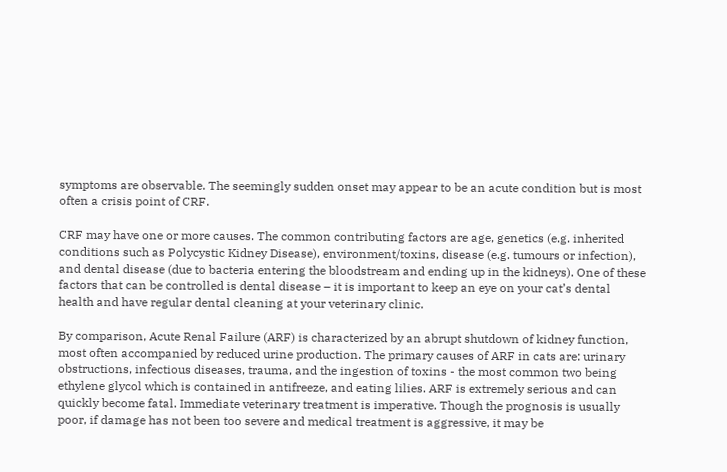symptoms are observable. The seemingly sudden onset may appear to be an acute condition but is most often a crisis point of CRF.

CRF may have one or more causes. The common contributing factors are age, genetics (e.g. inherited conditions such as Polycystic Kidney Disease), environment/toxins, disease (e.g. tumours or infection), and dental disease (due to bacteria entering the bloodstream and ending up in the kidneys). One of these factors that can be controlled is dental disease – it is important to keep an eye on your cat’s dental health and have regular dental cleaning at your veterinary clinic.

By comparison, Acute Renal Failure (ARF) is characterized by an abrupt shutdown of kidney function, most often accompanied by reduced urine production. The primary causes of ARF in cats are: urinary obstructions, infectious diseases, trauma, and the ingestion of toxins - the most common two being ethylene glycol which is contained in antifreeze, and eating lilies. ARF is extremely serious and can quickly become fatal. Immediate veterinary treatment is imperative. Though the prognosis is usually poor, if damage has not been too severe and medical treatment is aggressive, it may be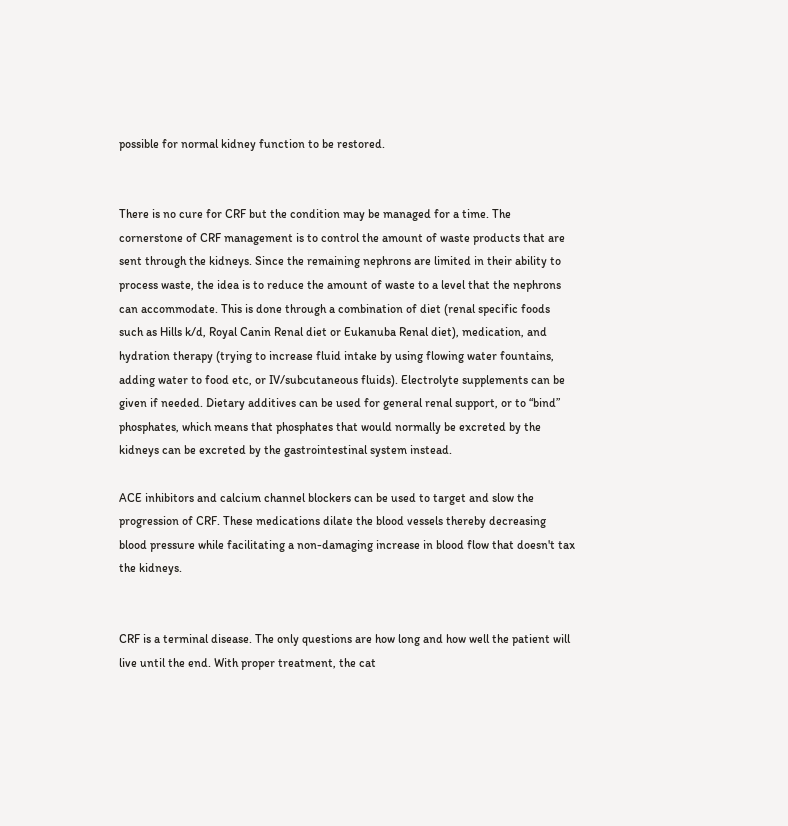possible for normal kidney function to be restored.


There is no cure for CRF but the condition may be managed for a time. The cornerstone of CRF management is to control the amount of waste products that are sent through the kidneys. Since the remaining nephrons are limited in their ability to process waste, the idea is to reduce the amount of waste to a level that the nephrons can accommodate. This is done through a combination of diet (renal specific foods such as Hills k/d, Royal Canin Renal diet or Eukanuba Renal diet), medication, and hydration therapy (trying to increase fluid intake by using flowing water fountains, adding water to food etc, or IV/subcutaneous fluids). Electrolyte supplements can be given if needed. Dietary additives can be used for general renal support, or to “bind” phosphates, which means that phosphates that would normally be excreted by the kidneys can be excreted by the gastrointestinal system instead.

ACE inhibitors and calcium channel blockers can be used to target and slow the progression of CRF. These medications dilate the blood vessels thereby decreasing blood pressure while facilitating a non-damaging increase in blood flow that doesn't tax the kidneys.


CRF is a terminal disease. The only questions are how long and how well the patient will live until the end. With proper treatment, the cat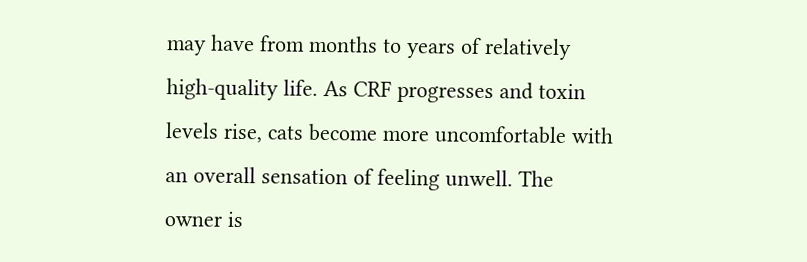may have from months to years of relatively high-quality life. As CRF progresses and toxin levels rise, cats become more uncomfortable with an overall sensation of feeling unwell. The owner is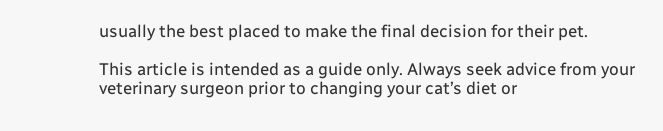usually the best placed to make the final decision for their pet.

This article is intended as a guide only. Always seek advice from your veterinary surgeon prior to changing your cat’s diet or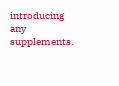introducing any supplements.